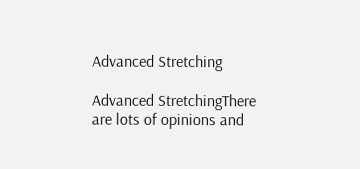Advanced Stretching

Advanced StretchingThere are lots of opinions and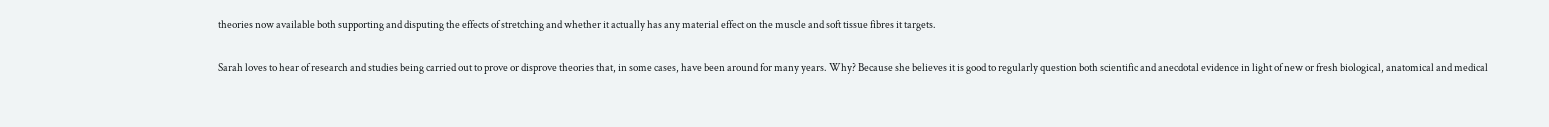theories now available both supporting and disputing the effects of stretching and whether it actually has any material effect on the muscle and soft tissue fibres it targets.

Sarah loves to hear of research and studies being carried out to prove or disprove theories that, in some cases, have been around for many years. Why? Because she believes it is good to regularly question both scientific and anecdotal evidence in light of new or fresh biological, anatomical and medical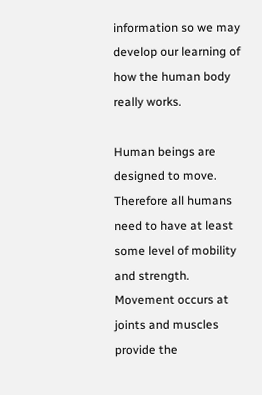information so we may develop our learning of how the human body really works.

Human beings are designed to move. Therefore all humans need to have at least some level of mobility and strength. Movement occurs at joints and muscles provide the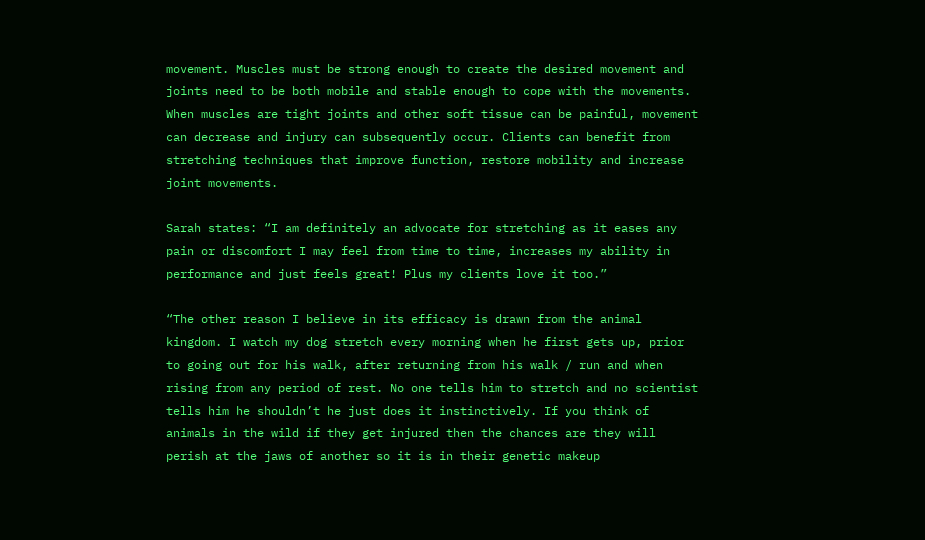movement. Muscles must be strong enough to create the desired movement and joints need to be both mobile and stable enough to cope with the movements. When muscles are tight joints and other soft tissue can be painful, movement can decrease and injury can subsequently occur. Clients can benefit from stretching techniques that improve function, restore mobility and increase joint movements.

Sarah states: “I am definitely an advocate for stretching as it eases any pain or discomfort I may feel from time to time, increases my ability in performance and just feels great! Plus my clients love it too.”

“The other reason I believe in its efficacy is drawn from the animal kingdom. I watch my dog stretch every morning when he first gets up, prior to going out for his walk, after returning from his walk / run and when rising from any period of rest. No one tells him to stretch and no scientist tells him he shouldn’t he just does it instinctively. If you think of animals in the wild if they get injured then the chances are they will perish at the jaws of another so it is in their genetic makeup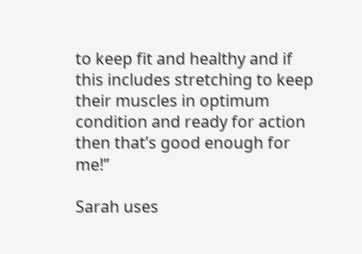to keep fit and healthy and if this includes stretching to keep their muscles in optimum condition and ready for action then that’s good enough for me!”

Sarah uses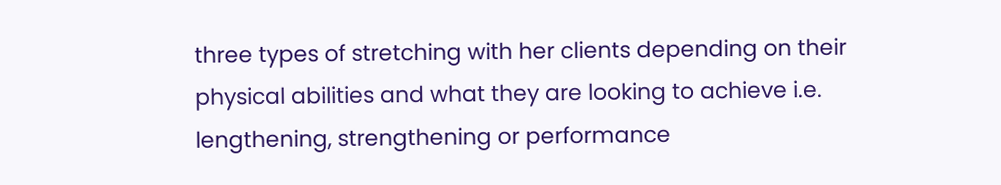three types of stretching with her clients depending on their physical abilities and what they are looking to achieve i.e. lengthening, strengthening or performance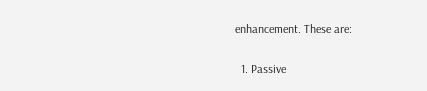enhancement. These are:

  1. Passive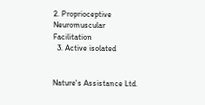2. Proprioceptive Neuromuscular Facilitation
  3. Active isolated


Nature's Assistance Ltd.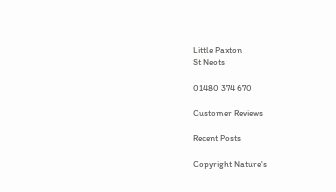Little Paxton
St Neots

01480 374 670

Customer Reviews

Recent Posts

Copyright Nature's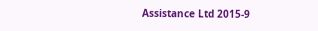Assistance Ltd 2015-9